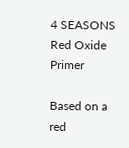4 SEASONS Red Oxide Primer

Based on a red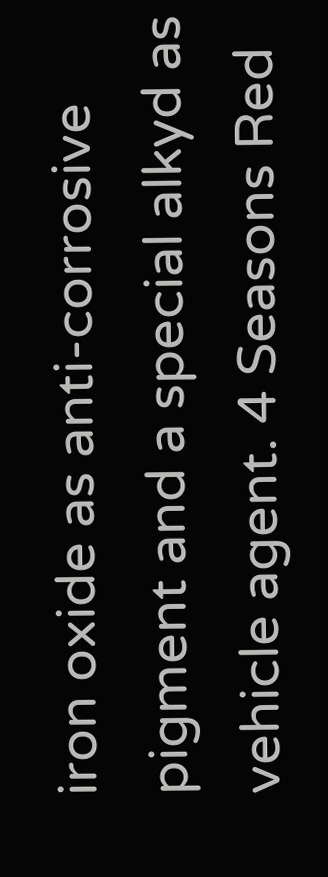iron oxide as anti-corrosive pigment and a special alkyd as vehicle agent. 4 Seasons Red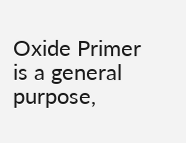Oxide Primer is a general purpose,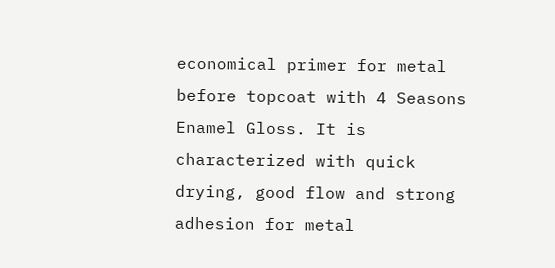economical primer for metal before topcoat with 4 Seasons Enamel Gloss. It is characterized with quick drying, good flow and strong adhesion for metal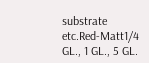substrate etc.Red-Matt1/4 GL., 1 GL., 5 GL.